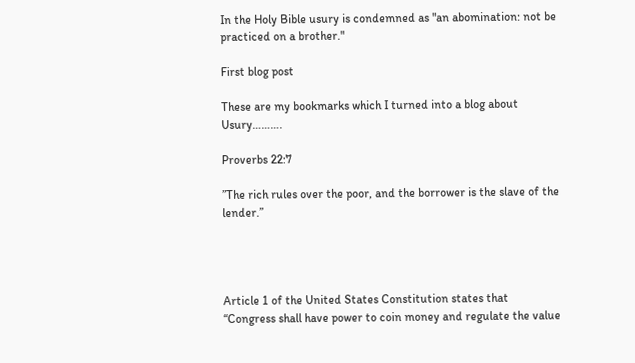In the Holy Bible usury is condemned as "an abomination: not be practiced on a brother."

First blog post

These are my bookmarks which I turned into a blog about Usury……….

Proverbs 22:7

”The rich rules over the poor, and the borrower is the slave of the lender.”




Article 1 of the United States Constitution states that “Congress shall have power to coin money and regulate the value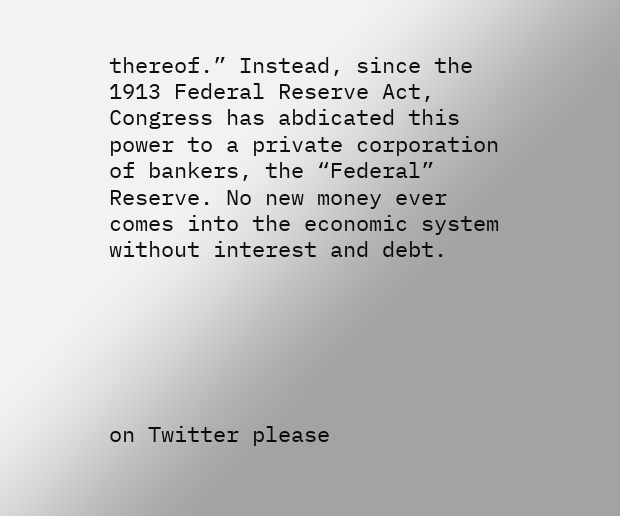thereof.” Instead, since the 1913 Federal Reserve Act, Congress has abdicated this power to a private corporation of bankers, the “Federal” Reserve. No new money ever comes into the economic system without interest and debt.






on Twitter please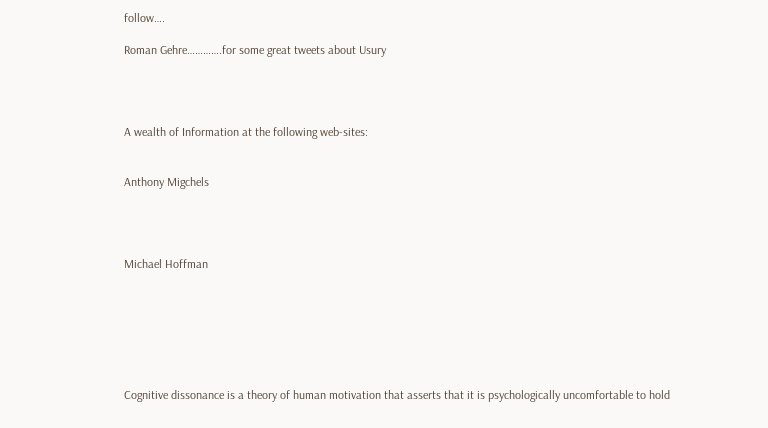follow….

Roman Gehre………….for some great tweets about Usury




A wealth of Information at the following web-sites:


Anthony Migchels




Michael Hoffman







Cognitive dissonance is a theory of human motivation that asserts that it is psychologically uncomfortable to hold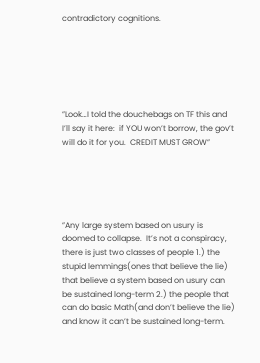contradictory cognitions.






”Look…I told the douchebags on TF this and I’ll say it here:  if YOU won’t borrow, the gov’t will do it for you.  CREDIT MUST GROW”





”Any large system based on usury is doomed to collapse.  It’s not a conspiracy, there is just two classes of people 1.) the stupid lemmings(ones that believe the lie) that believe a system based on usury can be sustained long-term 2.) the people that can do basic Math(and don’t believe the lie) and know it can’t be sustained long-term.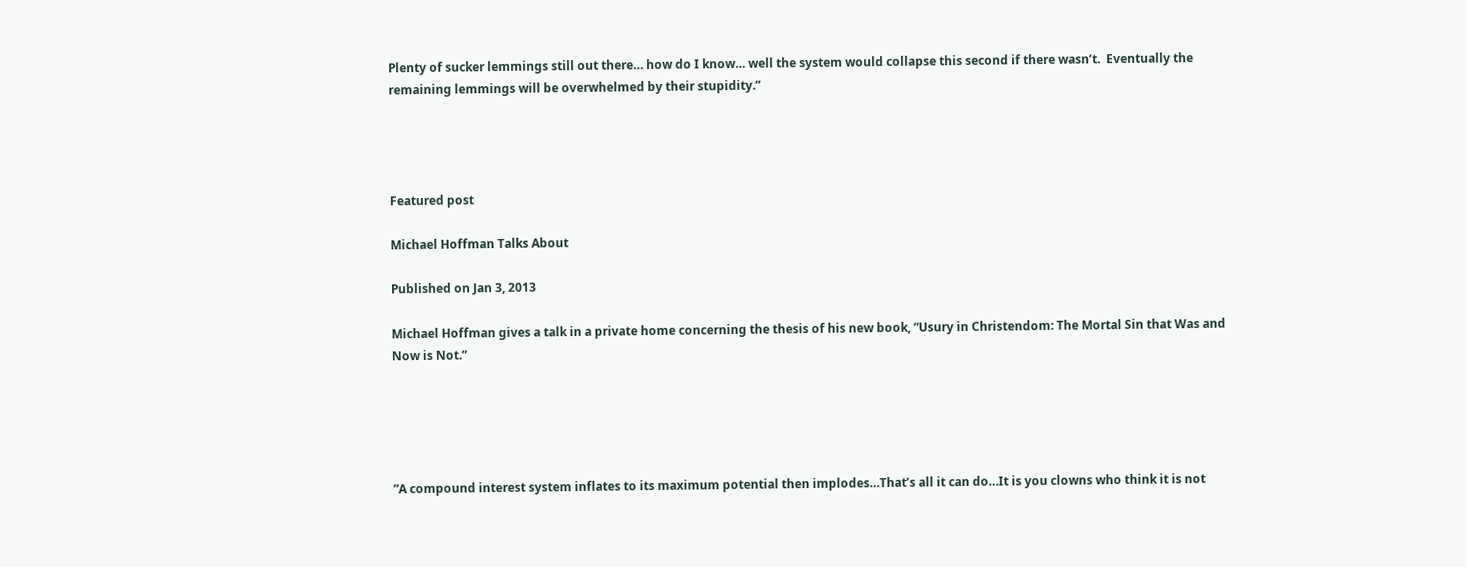Plenty of sucker lemmings still out there… how do I know… well the system would collapse this second if there wasn’t.  Eventually the remaining lemmings will be overwhelmed by their stupidity.”




Featured post

Michael Hoffman Talks About

Published on Jan 3, 2013

Michael Hoffman gives a talk in a private home concerning the thesis of his new book, “Usury in Christendom: The Mortal Sin that Was and Now is Not.”





”A compound interest system inflates to its maximum potential then implodes…That’s all it can do…It is you clowns who think it is not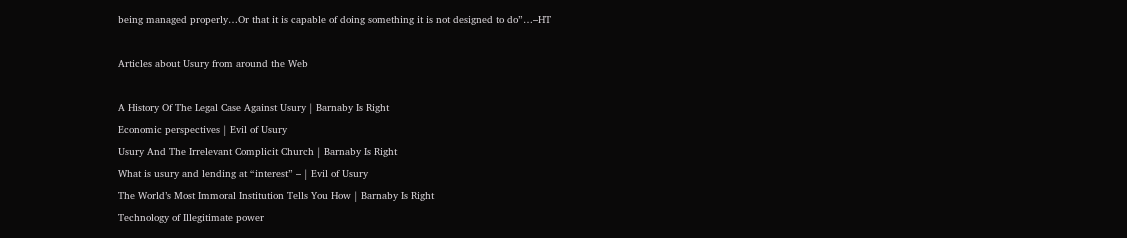being managed properly…Or that it is capable of doing something it is not designed to do”…–HT

Articles about Usury from around the Web

A History Of The Legal Case Against Usury | Barnaby Is Right
Economic perspectives | Evil of Usury
Usury And The Irrelevant Complicit Church | Barnaby Is Right
What is usury and lending at “interest” – | Evil of Usury
The World’s Most Immoral Institution Tells You How | Barnaby Is Right
Technology of Illegitimate power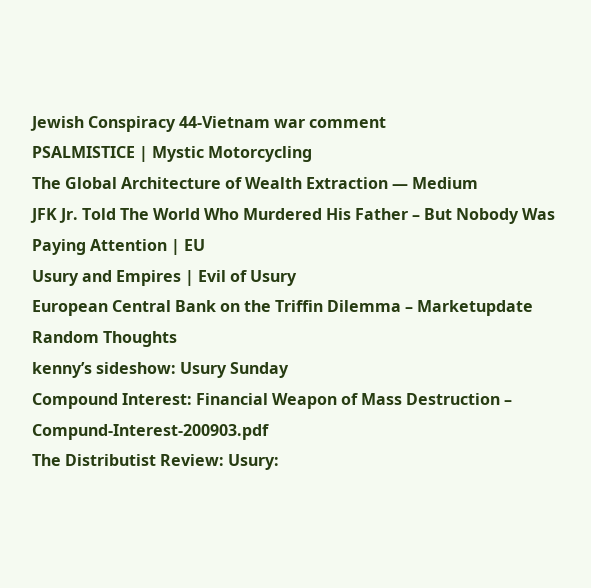Jewish Conspiracy 44-Vietnam war comment
PSALMISTICE | Mystic Motorcycling
The Global Architecture of Wealth Extraction — Medium
JFK Jr. Told The World Who Murdered His Father – But Nobody Was Paying Attention | EU
Usury and Empires | Evil of Usury
European Central Bank on the Triffin Dilemma – Marketupdate
Random Thoughts
kenny’s sideshow: Usury Sunday
Compound Interest: Financial Weapon of Mass Destruction – Compund-Interest-200903.pdf
The Distributist Review: Usury: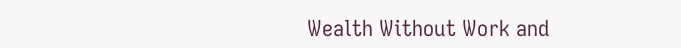Wealth Without Work and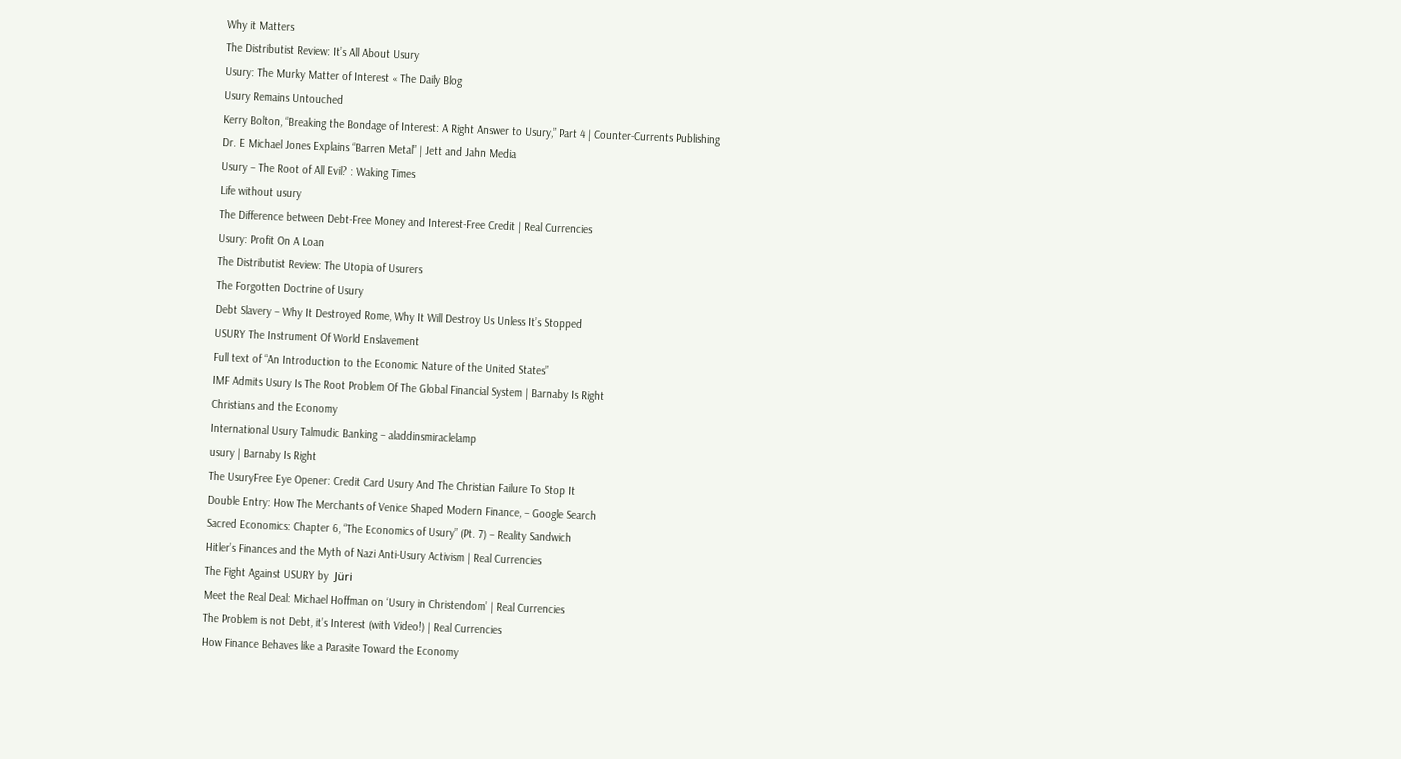Why it Matters
The Distributist Review: It’s All About Usury
Usury: The Murky Matter of Interest « The Daily Blog
Usury Remains Untouched
Kerry Bolton, “Breaking the Bondage of Interest: A Right Answer to Usury,” Part 4 | Counter-Currents Publishing
Dr. E Michael Jones Explains “Barren Metal” | Jett and Jahn Media
Usury – The Root of All Evil? : Waking Times
Life without usury
The Difference between Debt-Free Money and Interest-Free Credit | Real Currencies
Usury: Profit On A Loan
The Distributist Review: The Utopia of Usurers
The Forgotten Doctrine of Usury
Debt Slavery – Why It Destroyed Rome, Why It Will Destroy Us Unless It’s Stopped
USURY The Instrument Of World Enslavement
Full text of “An Introduction to the Economic Nature of the United States”
IMF Admits Usury Is The Root Problem Of The Global Financial System | Barnaby Is Right
Christians and the Economy
International Usury Talmudic Banking – aladdinsmiraclelamp
usury | Barnaby Is Right
The UsuryFree Eye Opener: Credit Card Usury And The Christian Failure To Stop It
Double Entry: How The Merchants of Venice Shaped Modern Finance, – Google Search
Sacred Economics: Chapter 6, “The Economics of Usury” (Pt. 7) – Reality Sandwich
Hitler’s Finances and the Myth of Nazi Anti-Usury Activism | Real Currencies
The Fight Against USURY by  Jüri
Meet the Real Deal: Michael Hoffman on ‘Usury in Christendom’ | Real Currencies
The Problem is not Debt, it’s Interest (with Video!) | Real Currencies
How Finance Behaves like a Parasite Toward the Economy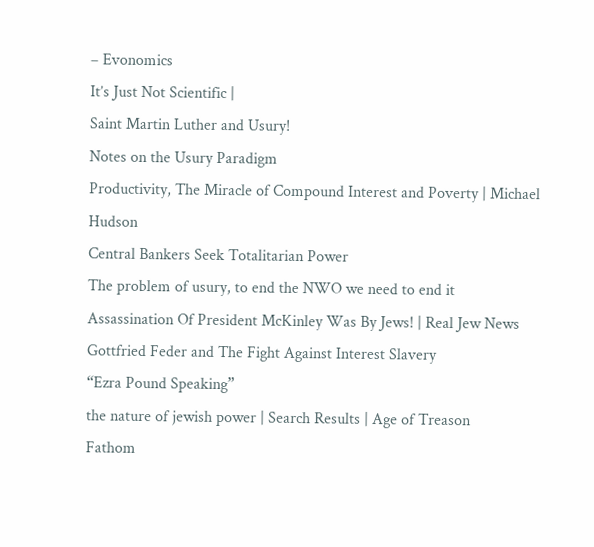– Evonomics
It’s Just Not Scientific |
Saint Martin Luther and Usury!
Notes on the Usury Paradigm
Productivity, The Miracle of Compound Interest and Poverty | Michael Hudson
Central Bankers Seek Totalitarian Power
The problem of usury, to end the NWO we need to end it
Assassination Of President McKinley Was By Jews! | Real Jew News
Gottfried Feder and The Fight Against Interest Slavery
“Ezra Pound Speaking”
the nature of jewish power | Search Results | Age of Treason
Fathom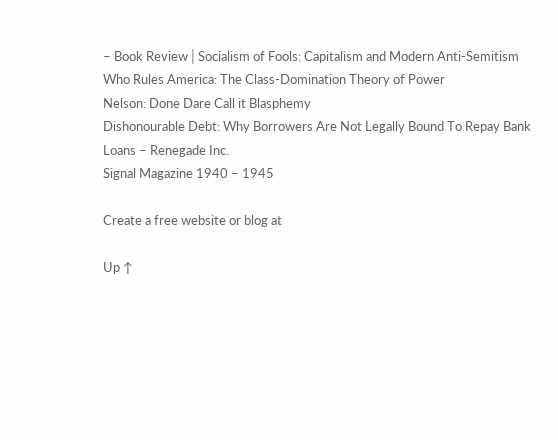– Book Review│Socialism of Fools: Capitalism and Modern Anti-Semitism
Who Rules America: The Class-Domination Theory of Power
Nelson: Done Dare Call it Blasphemy
Dishonourable Debt: Why Borrowers Are Not Legally Bound To Repay Bank Loans – Renegade Inc.
Signal Magazine 1940 – 1945

Create a free website or blog at

Up ↑